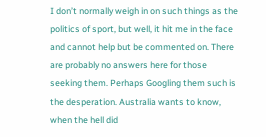I don’t normally weigh in on such things as the politics of sport, but well, it hit me in the face and cannot help but be commented on. There are probably no answers here for those seeking them. Perhaps Googling them such is the desperation. Australia wants to know, when the hell did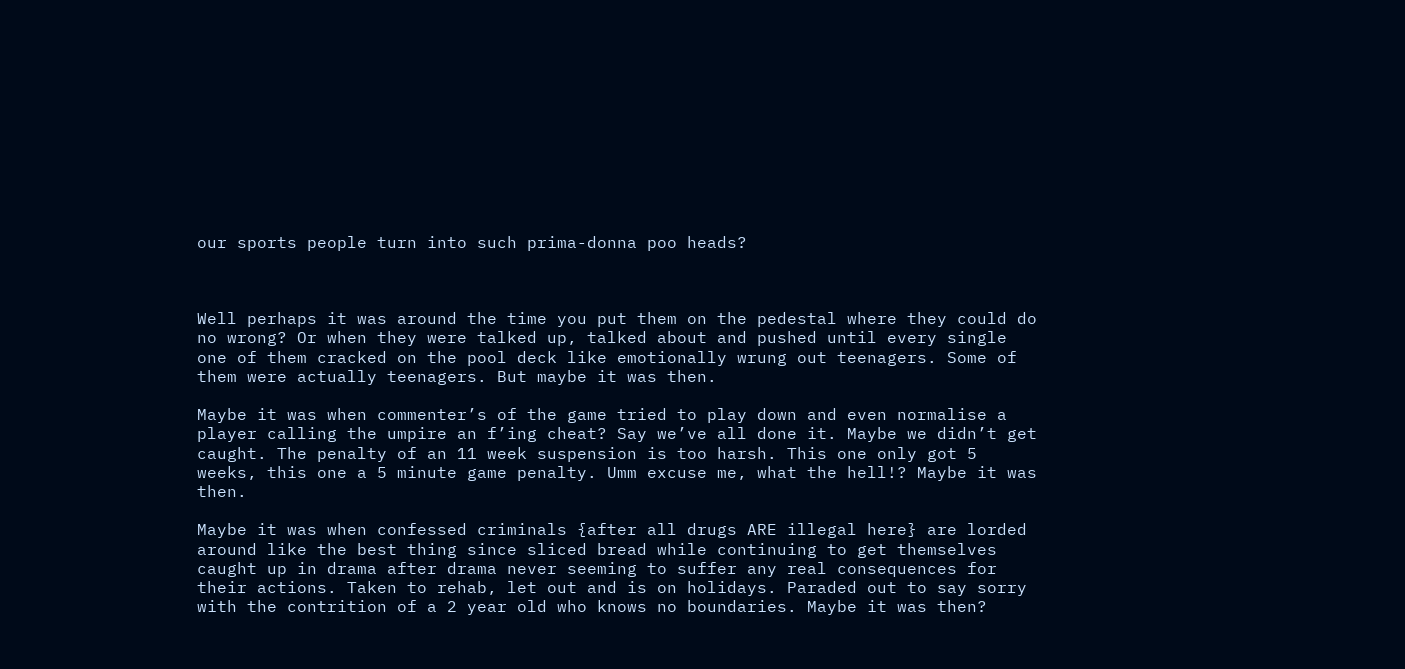our sports people turn into such prima-donna poo heads?



Well perhaps it was around the time you put them on the pedestal where they could do no wrong? Or when they were talked up, talked about and pushed until every single one of them cracked on the pool deck like emotionally wrung out teenagers. Some of them were actually teenagers. But maybe it was then.

Maybe it was when commenter’s of the game tried to play down and even normalise a player calling the umpire an f’ing cheat? Say we’ve all done it. Maybe we didn’t get caught. The penalty of an 11 week suspension is too harsh. This one only got 5 weeks, this one a 5 minute game penalty. Umm excuse me, what the hell!? Maybe it was then.

Maybe it was when confessed criminals {after all drugs ARE illegal here} are lorded around like the best thing since sliced bread while continuing to get themselves caught up in drama after drama never seeming to suffer any real consequences for their actions. Taken to rehab, let out and is on holidays. Paraded out to say sorry with the contrition of a 2 year old who knows no boundaries. Maybe it was then?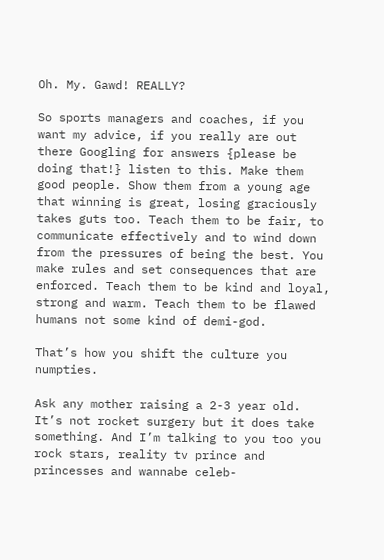Oh. My. Gawd! REALLY?

So sports managers and coaches, if you want my advice, if you really are out there Googling for answers {please be doing that!} listen to this. Make them good people. Show them from a young age that winning is great, losing graciously takes guts too. Teach them to be fair, to communicate effectively and to wind down from the pressures of being the best. You make rules and set consequences that are enforced. Teach them to be kind and loyal, strong and warm. Teach them to be flawed humans not some kind of demi-god.

That’s how you shift the culture you numpties.

Ask any mother raising a 2-3 year old. It’s not rocket surgery but it does take something. And I’m talking to you too you rock stars, reality tv prince and princesses and wannabe celeb-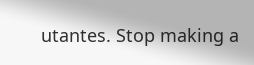utantes. Stop making a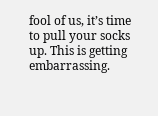fool of us, it’s time to pull your socks up. This is getting embarrassing.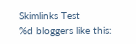Skimlinks Test
%d bloggers like this: